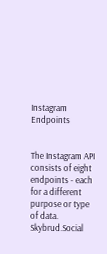Instagram Endpoints


The Instagram API consists of eight endpoints - each for a different purpose or type of data. Skybrud.Social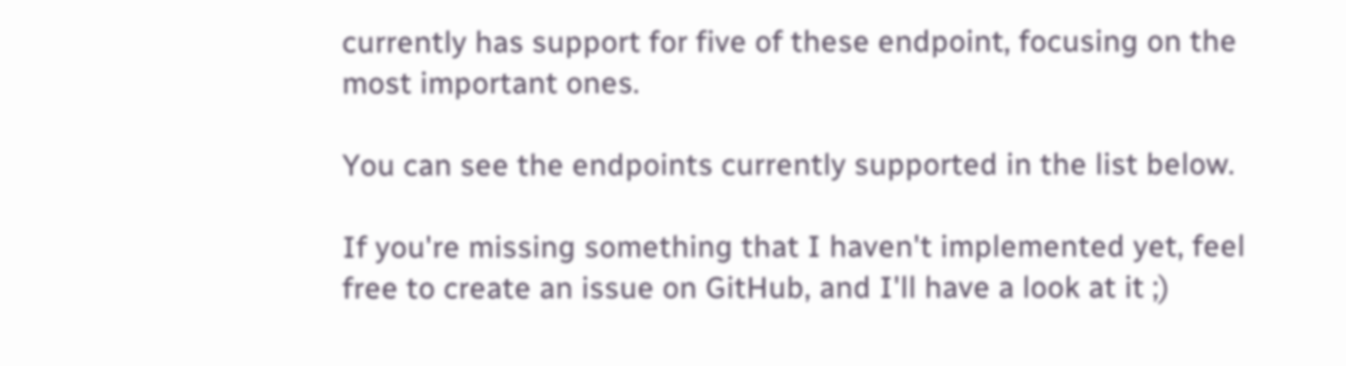currently has support for five of these endpoint, focusing on the most important ones.

You can see the endpoints currently supported in the list below.

If you're missing something that I haven't implemented yet, feel free to create an issue on GitHub, and I'll have a look at it ;)